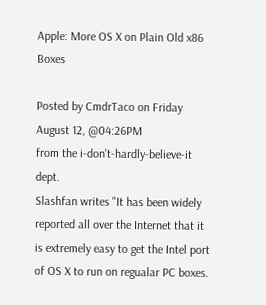Apple: More OS X on Plain Old x86 Boxes

Posted by CmdrTaco on Friday August 12, @04:26PM
from the i-don't-hardly-believe-it dept.
Slashfan writes "It has been widely reported all over the Internet that it is extremely easy to get the Intel port of OS X to run on regualar PC boxes.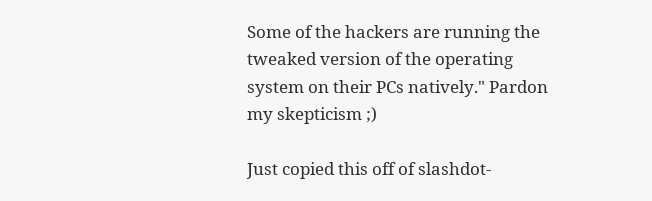Some of the hackers are running the tweaked version of the operating system on their PCs natively." Pardon my skepticism ;)

Just copied this off of slashdot-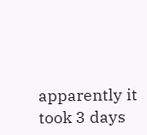apparently it took 3 days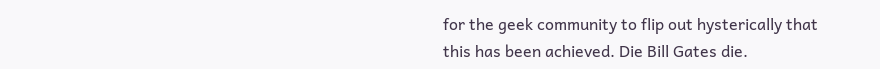for the geek community to flip out hysterically that this has been achieved. Die Bill Gates die.